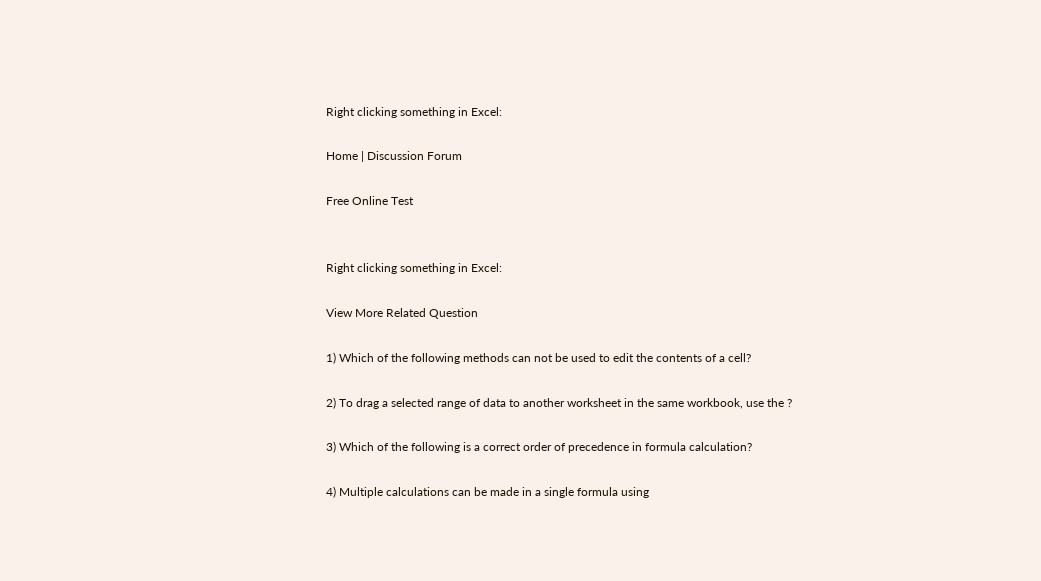Right clicking something in Excel:

Home | Discussion Forum

Free Online Test


Right clicking something in Excel:

View More Related Question

1) Which of the following methods can not be used to edit the contents of a cell?

2) To drag a selected range of data to another worksheet in the same workbook, use the ?

3) Which of the following is a correct order of precedence in formula calculation?

4) Multiple calculations can be made in a single formula using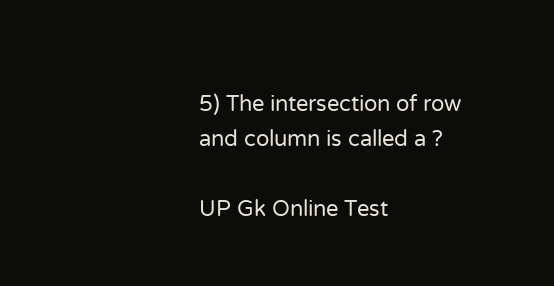5) The intersection of row and column is called a ?

UP Gk Online Test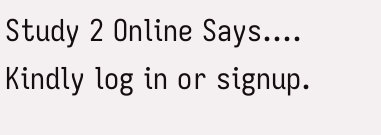Study 2 Online Says....
Kindly log in or signup.